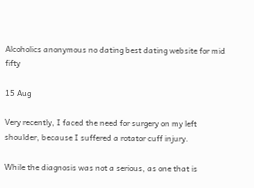Alcoholics anonymous no dating best dating website for mid fifty

15 Aug

Very recently, I faced the need for surgery on my left shoulder, because I suffered a rotator cuff injury.

While the diagnosis was not a serious, as one that is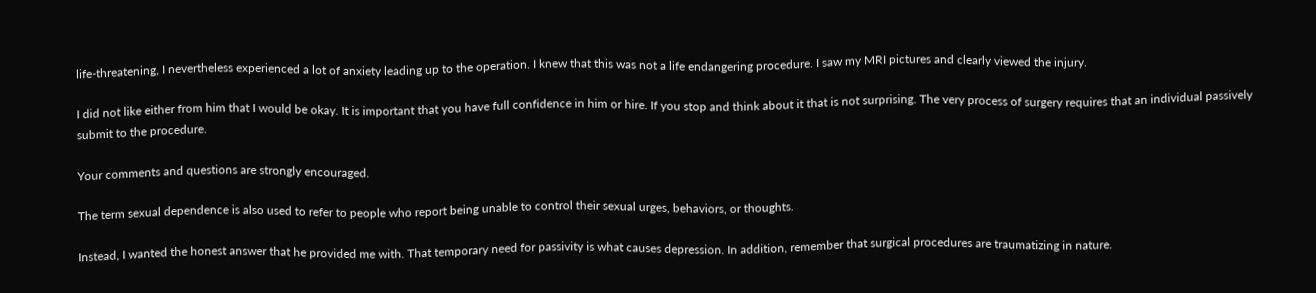life-threatening, I nevertheless experienced a lot of anxiety leading up to the operation. I knew that this was not a life endangering procedure. I saw my MRI pictures and clearly viewed the injury.

I did not like either from him that I would be okay. It is important that you have full confidence in him or hire. If you stop and think about it that is not surprising. The very process of surgery requires that an individual passively submit to the procedure.

Your comments and questions are strongly encouraged.

The term sexual dependence is also used to refer to people who report being unable to control their sexual urges, behaviors, or thoughts.

Instead, I wanted the honest answer that he provided me with. That temporary need for passivity is what causes depression. In addition, remember that surgical procedures are traumatizing in nature.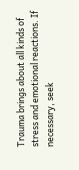Trauma brings about all kinds of stress and emotional reactions. If necessary, seek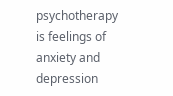psychotherapy is feelings of anxiety and depression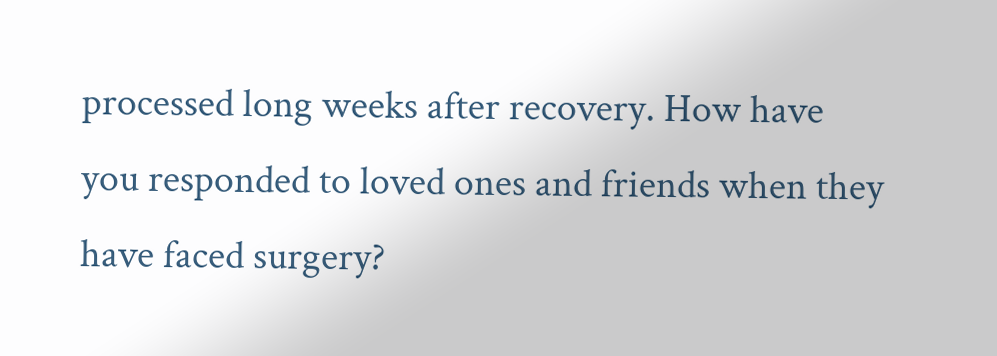processed long weeks after recovery. How have you responded to loved ones and friends when they have faced surgery?